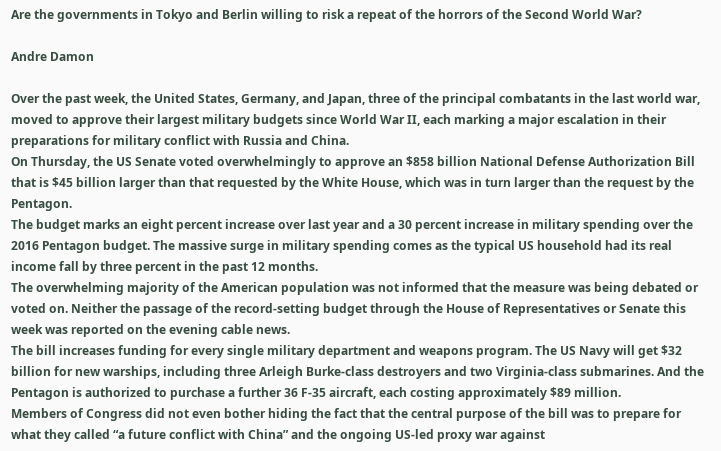Are the governments in Tokyo and Berlin willing to risk a repeat of the horrors of the Second World War?

Andre Damon

Over the past week, the United States, Germany, and Japan, three of the principal combatants in the last world war, moved to approve their largest military budgets since World War II, each marking a major escalation in their preparations for military conflict with Russia and China.
On Thursday, the US Senate voted overwhelmingly to approve an $858 billion National Defense Authorization Bill that is $45 billion larger than that requested by the White House, which was in turn larger than the request by the Pentagon.
The budget marks an eight percent increase over last year and a 30 percent increase in military spending over the 2016 Pentagon budget. The massive surge in military spending comes as the typical US household had its real income fall by three percent in the past 12 months.
The overwhelming majority of the American population was not informed that the measure was being debated or voted on. Neither the passage of the record-setting budget through the House of Representatives or Senate this week was reported on the evening cable news.
The bill increases funding for every single military department and weapons program. The US Navy will get $32 billion for new warships, including three Arleigh Burke-class destroyers and two Virginia-class submarines. And the Pentagon is authorized to purchase a further 36 F-35 aircraft, each costing approximately $89 million.
Members of Congress did not even bother hiding the fact that the central purpose of the bill was to prepare for what they called “a future conflict with China” and the ongoing US-led proxy war against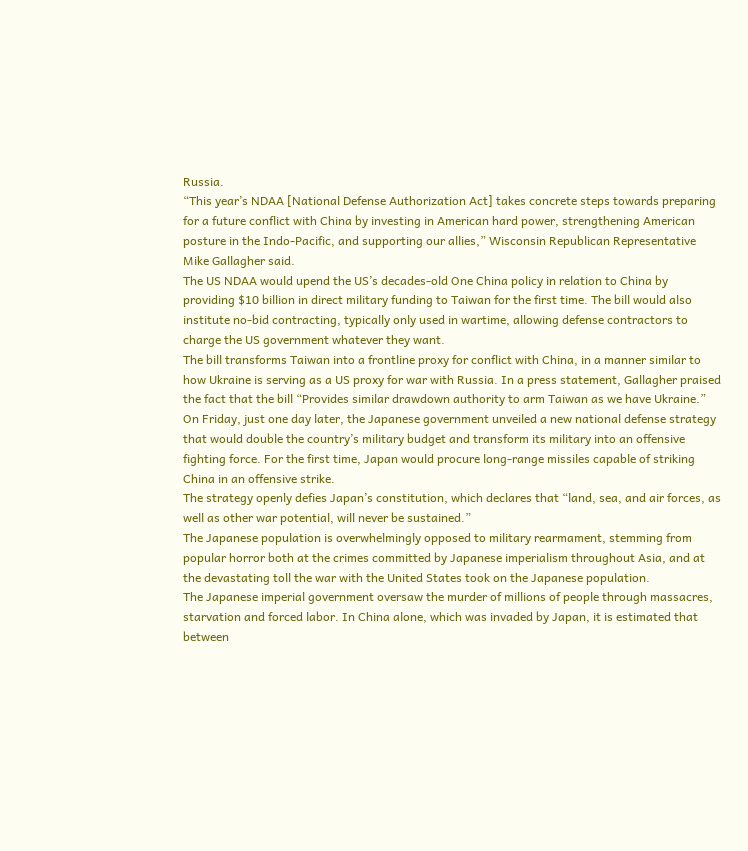Russia.
“This year’s NDAA [National Defense Authorization Act] takes concrete steps towards preparing for a future conflict with China by investing in American hard power, strengthening American posture in the Indo-Pacific, and supporting our allies,” Wisconsin Republican Representative Mike Gallagher said.
The US NDAA would upend the US’s decades-old One China policy in relation to China by providing $10 billion in direct military funding to Taiwan for the first time. The bill would also institute no-bid contracting, typically only used in wartime, allowing defense contractors to charge the US government whatever they want.
The bill transforms Taiwan into a frontline proxy for conflict with China, in a manner similar to how Ukraine is serving as a US proxy for war with Russia. In a press statement, Gallagher praised the fact that the bill “Provides similar drawdown authority to arm Taiwan as we have Ukraine.”
On Friday, just one day later, the Japanese government unveiled a new national defense strategy that would double the country’s military budget and transform its military into an offensive fighting force. For the first time, Japan would procure long-range missiles capable of striking China in an offensive strike.
The strategy openly defies Japan’s constitution, which declares that “land, sea, and air forces, as well as other war potential, will never be sustained.”
The Japanese population is overwhelmingly opposed to military rearmament, stemming from popular horror both at the crimes committed by Japanese imperialism throughout Asia, and at the devastating toll the war with the United States took on the Japanese population.
The Japanese imperial government oversaw the murder of millions of people through massacres, starvation and forced labor. In China alone, which was invaded by Japan, it is estimated that between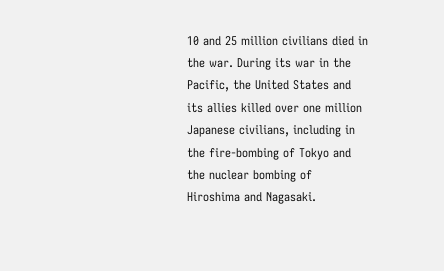10 and 25 million civilians died in the war. During its war in the Pacific, the United States and its allies killed over one million Japanese civilians, including in the fire-bombing of Tokyo and the nuclear bombing of Hiroshima and Nagasaki.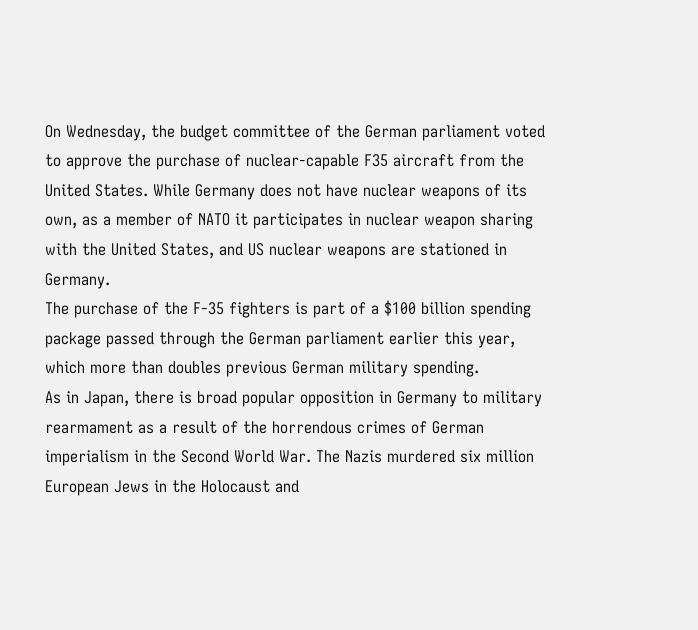On Wednesday, the budget committee of the German parliament voted to approve the purchase of nuclear-capable F35 aircraft from the United States. While Germany does not have nuclear weapons of its own, as a member of NATO it participates in nuclear weapon sharing with the United States, and US nuclear weapons are stationed in Germany.
The purchase of the F-35 fighters is part of a $100 billion spending package passed through the German parliament earlier this year, which more than doubles previous German military spending.
As in Japan, there is broad popular opposition in Germany to military rearmament as a result of the horrendous crimes of German imperialism in the Second World War. The Nazis murdered six million European Jews in the Holocaust and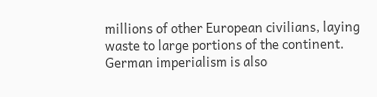millions of other European civilians, laying waste to large portions of the continent. German imperialism is also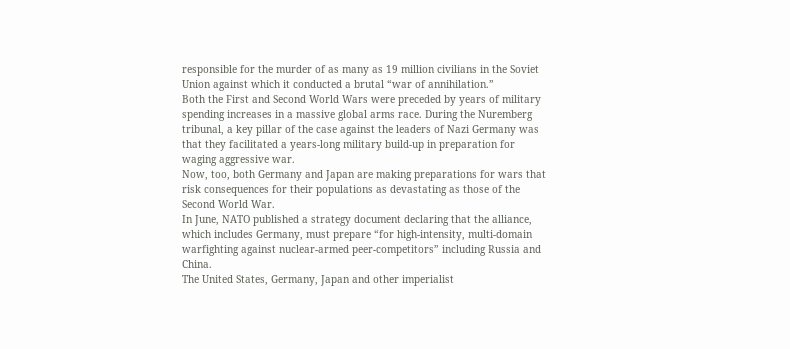responsible for the murder of as many as 19 million civilians in the Soviet Union against which it conducted a brutal “war of annihilation.”
Both the First and Second World Wars were preceded by years of military spending increases in a massive global arms race. During the Nuremberg tribunal, a key pillar of the case against the leaders of Nazi Germany was that they facilitated a years-long military build-up in preparation for waging aggressive war.
Now, too, both Germany and Japan are making preparations for wars that risk consequences for their populations as devastating as those of the Second World War.
In June, NATO published a strategy document declaring that the alliance, which includes Germany, must prepare “for high-intensity, multi-domain warfighting against nuclear-armed peer-competitors” including Russia and China.
The United States, Germany, Japan and other imperialist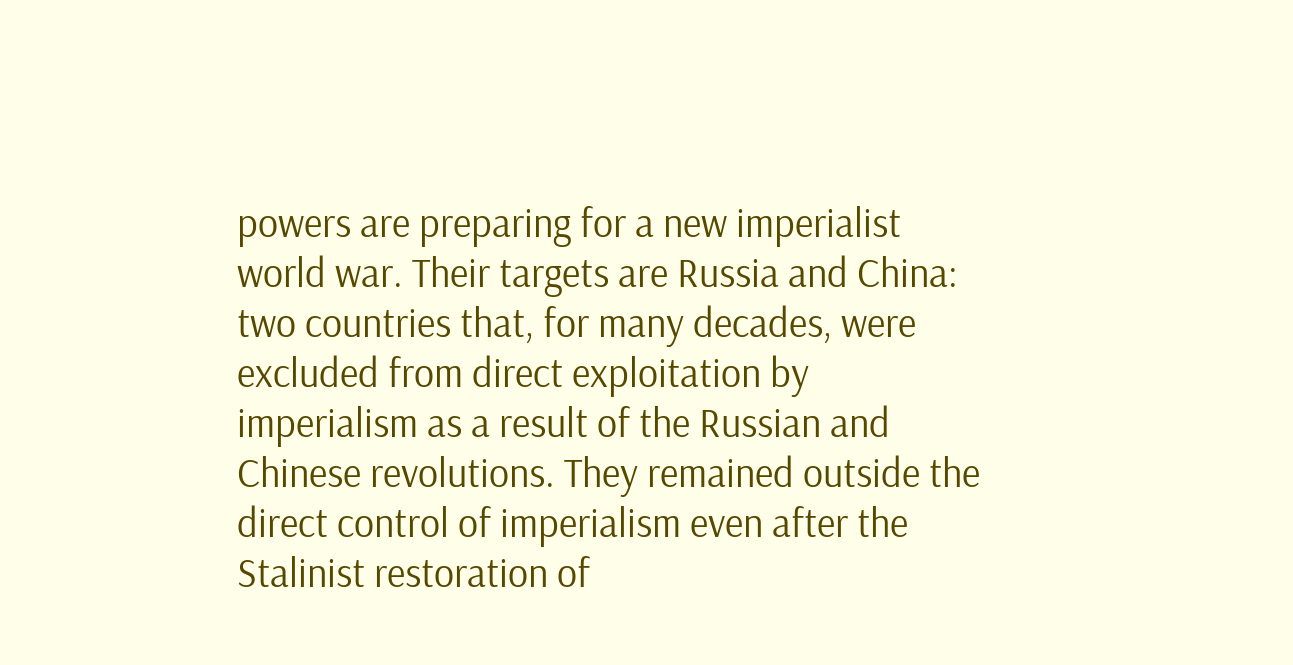powers are preparing for a new imperialist world war. Their targets are Russia and China: two countries that, for many decades, were excluded from direct exploitation by imperialism as a result of the Russian and Chinese revolutions. They remained outside the direct control of imperialism even after the Stalinist restoration of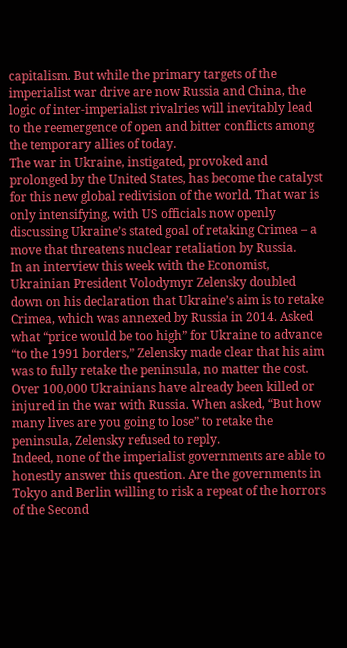capitalism. But while the primary targets of the imperialist war drive are now Russia and China, the logic of inter-imperialist rivalries will inevitably lead to the reemergence of open and bitter conflicts among the temporary allies of today.
The war in Ukraine, instigated, provoked and prolonged by the United States, has become the catalyst for this new global redivision of the world. That war is only intensifying, with US officials now openly discussing Ukraine’s stated goal of retaking Crimea – a move that threatens nuclear retaliation by Russia.
In an interview this week with the Economist, Ukrainian President Volodymyr Zelensky doubled down on his declaration that Ukraine’s aim is to retake Crimea, which was annexed by Russia in 2014. Asked what “price would be too high” for Ukraine to advance “to the 1991 borders,” Zelensky made clear that his aim was to fully retake the peninsula, no matter the cost.
Over 100,000 Ukrainians have already been killed or injured in the war with Russia. When asked, “But how many lives are you going to lose” to retake the peninsula, Zelensky refused to reply.
Indeed, none of the imperialist governments are able to honestly answer this question. Are the governments in Tokyo and Berlin willing to risk a repeat of the horrors of the Second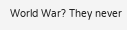World War? They never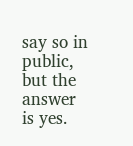say so in public, but the answer is yes.